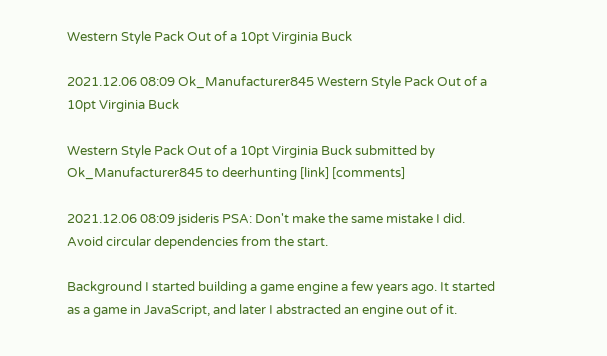Western Style Pack Out of a 10pt Virginia Buck

2021.12.06 08:09 Ok_Manufacturer845 Western Style Pack Out of a 10pt Virginia Buck

Western Style Pack Out of a 10pt Virginia Buck submitted by Ok_Manufacturer845 to deerhunting [link] [comments]

2021.12.06 08:09 jsideris PSA: Don't make the same mistake I did. Avoid circular dependencies from the start.

Background I started building a game engine a few years ago. It started as a game in JavaScript, and later I abstracted an engine out of it.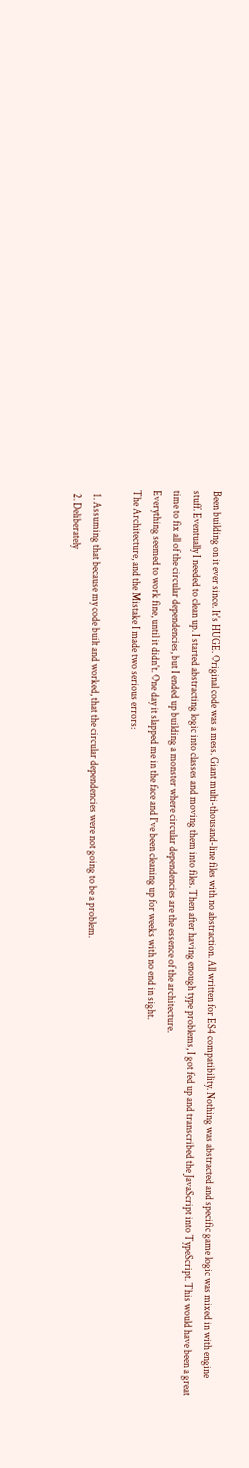Been building on it ever since. It's HUGE. Original code was a mess. Giant multi-thousand-line files with no abstraction. All written for ES4 compatibility. Nothing was abstracted and specific game logic was mixed in with engine stuff. Eventually I needed to clean up. I started abstracting logic into classes and moving them into files. Then after having enough type problems, I got fed up and transcribed the JavaScript into TypeScript. This would have been a great time to fix all of the circular dependencies, but I ended up building a monster where circular dependencies are the essence of the architecture.
Everything seemed to work fine, until it didn't. One day it slapped me in the face and I've been cleaning up for weeks with no end in sight.
The Architecture, and the Mistake I made two serious errors:

  1. Assuming that because my code built and worked, that the circular dependencies were not going to be a problem.
  2. Deliberately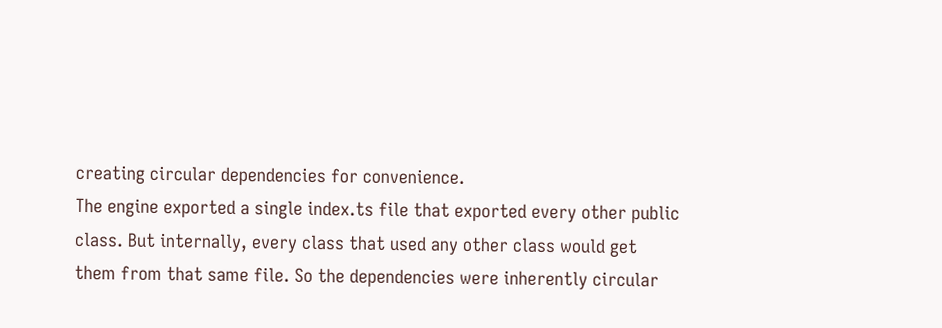creating circular dependencies for convenience.
The engine exported a single index.ts file that exported every other public class. But internally, every class that used any other class would get them from that same file. So the dependencies were inherently circular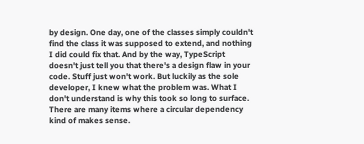by design. One day, one of the classes simply couldn't find the class it was supposed to extend, and nothing I did could fix that. And by the way, TypeScript doesn't just tell you that there's a design flaw in your code. Stuff just won't work. But luckily as the sole developer, I knew what the problem was. What I don't understand is why this took so long to surface.
There are many items where a circular dependency kind of makes sense.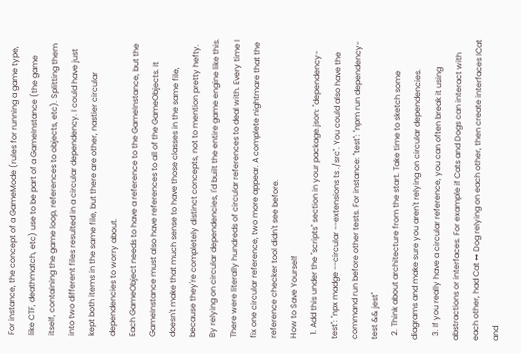For instance, the concept of a GameMode (rules for running a game type, like CTF, deathmatch, etc) use to be part of a GameInstance (the game itself, containing the game loop, references to objects, etc). Splitting them into two different files resulted in a circular dependency. I could have just kept both items in the same file, but there are other, nastier circular dependencies to worry about.
Each GameObject needs to have a reference to the GameInstance, but the GameInstance must also have references to all of the GameObjects. It doesn't make that much sense to have those classes in the same file, because they're completely distinct concepts, not to mention pretty hefty.
By relying on circular dependencies, I'd built the entire game engine like this. There were literally hundreds of circular references to deal with. Every time I fix one circular reference, two more appear. A complete nightmare that the reference checker tool didn't see before.
How to Save Yourself
  1. Add this under the "scripts" section in your package.json: "dependency-test": "npx madge --circular --extensions ts ./src". You could also have the command run before other tests. For instance: "test": "npm run dependency-test && jest"
  2. Think about architecture from the start. Take time to sketch some diagrams and make sure you aren't relying on circular dependencies.
  3. If you really have a circular reference, you can often break it using abstractions or interfaces. For example if Cats and Dogs can interact with each other, had Cat ↔ Dog relying on each other, then create interfaces ICat and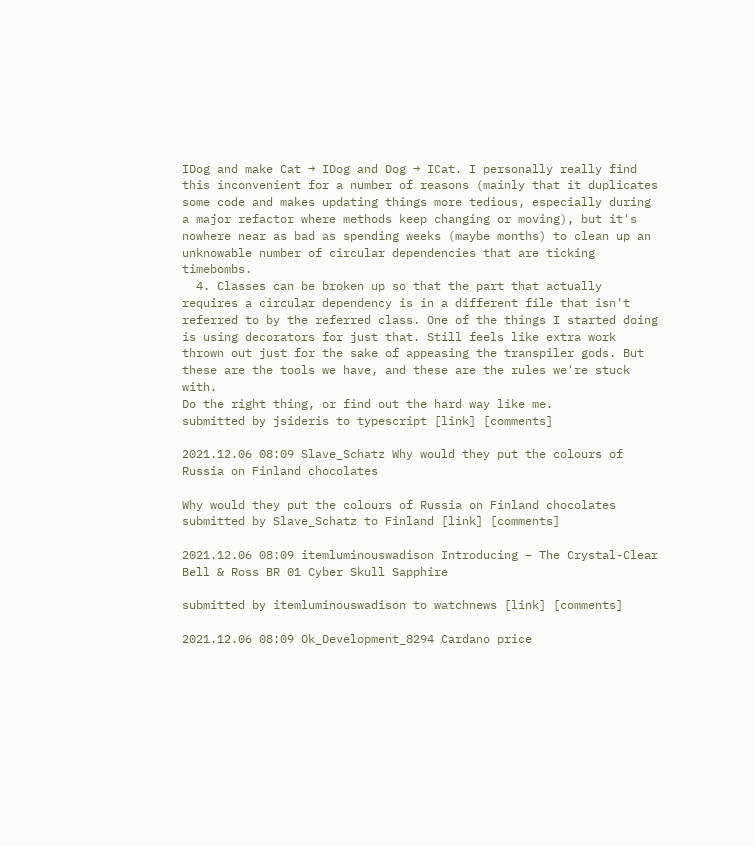IDog and make Cat → IDog and Dog → ICat. I personally really find this inconvenient for a number of reasons (mainly that it duplicates some code and makes updating things more tedious, especially during a major refactor where methods keep changing or moving), but it's nowhere near as bad as spending weeks (maybe months) to clean up an unknowable number of circular dependencies that are ticking timebombs.
  4. Classes can be broken up so that the part that actually requires a circular dependency is in a different file that isn't referred to by the referred class. One of the things I started doing is using decorators for just that. Still feels like extra work thrown out just for the sake of appeasing the transpiler gods. But these are the tools we have, and these are the rules we're stuck with.
Do the right thing, or find out the hard way like me.
submitted by jsideris to typescript [link] [comments]

2021.12.06 08:09 Slave_Schatz Why would they put the colours of Russia on Finland chocolates

Why would they put the colours of Russia on Finland chocolates submitted by Slave_Schatz to Finland [link] [comments]

2021.12.06 08:09 itemluminouswadison Introducing – The Crystal-Clear Bell & Ross BR 01 Cyber Skull Sapphire

submitted by itemluminouswadison to watchnews [link] [comments]

2021.12.06 08:09 Ok_Development_8294 Cardano price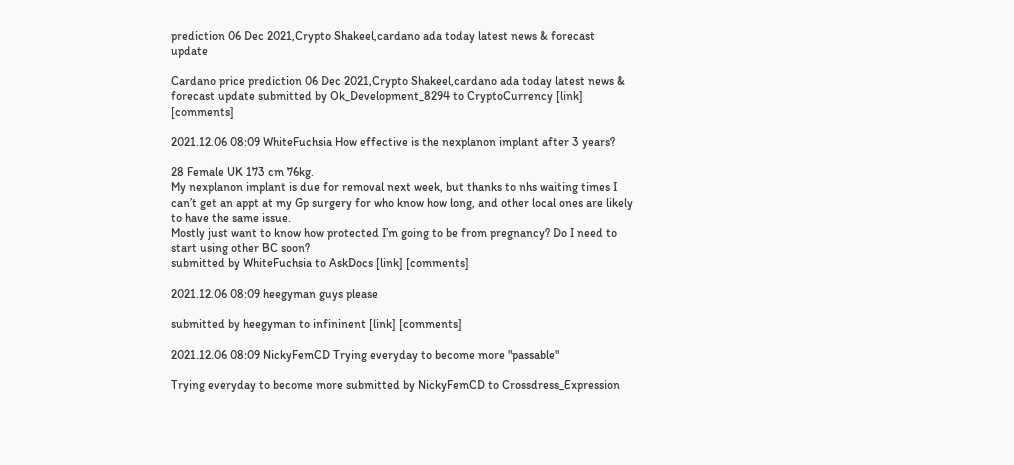prediction 06 Dec 2021,Crypto Shakeel,cardano ada today latest news & forecast update

Cardano price prediction 06 Dec 2021,Crypto Shakeel,cardano ada today latest news & forecast update submitted by Ok_Development_8294 to CryptoCurrency [link] [comments]

2021.12.06 08:09 WhiteFuchsia How effective is the nexplanon implant after 3 years?

28 Female UK 173 cm 76kg.
My nexplanon implant is due for removal next week, but thanks to nhs waiting times I can’t get an appt at my Gp surgery for who know how long, and other local ones are likely to have the same issue.
Mostly just want to know how protected I’m going to be from pregnancy? Do I need to start using other BC soon?
submitted by WhiteFuchsia to AskDocs [link] [comments]

2021.12.06 08:09 heegyman guys please

submitted by heegyman to infininent [link] [comments]

2021.12.06 08:09 NickyFemCD Trying everyday to become more "passable"

Trying everyday to become more submitted by NickyFemCD to Crossdress_Expression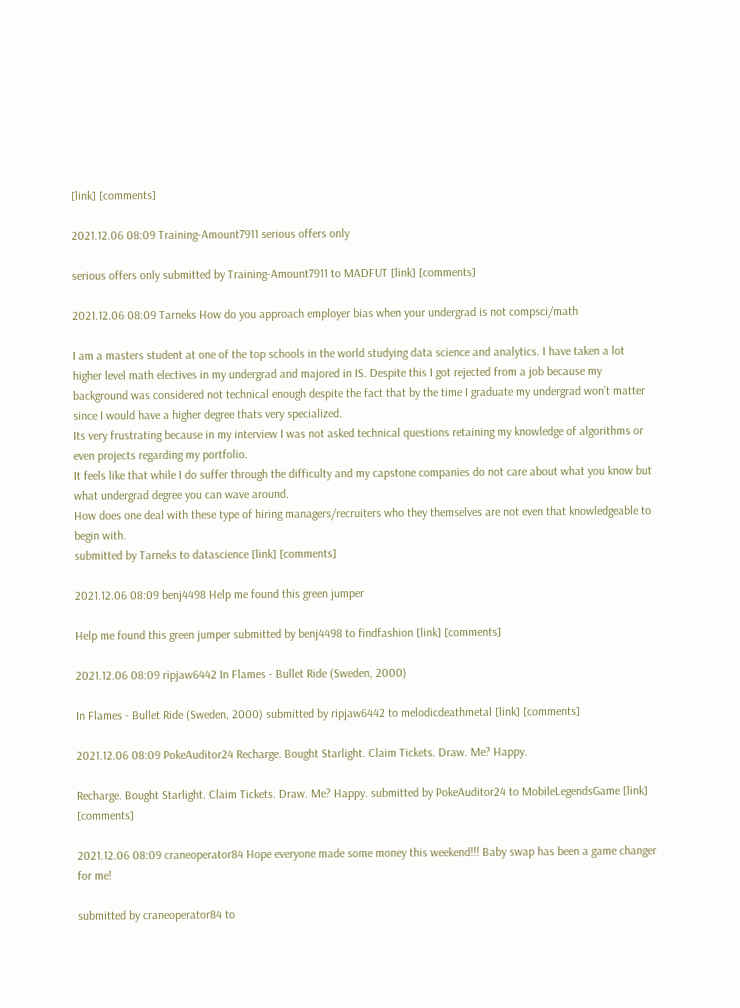[link] [comments]

2021.12.06 08:09 Training-Amount7911 serious offers only

serious offers only submitted by Training-Amount7911 to MADFUT [link] [comments]

2021.12.06 08:09 Tarneks How do you approach employer bias when your undergrad is not compsci/math

I am a masters student at one of the top schools in the world studying data science and analytics. I have taken a lot higher level math electives in my undergrad and majored in IS. Despite this I got rejected from a job because my background was considered not technical enough despite the fact that by the time I graduate my undergrad won’t matter since I would have a higher degree thats very specialized.
Its very frustrating because in my interview I was not asked technical questions retaining my knowledge of algorithms or even projects regarding my portfolio.
It feels like that while I do suffer through the difficulty and my capstone companies do not care about what you know but what undergrad degree you can wave around.
How does one deal with these type of hiring managers/recruiters who they themselves are not even that knowledgeable to begin with.
submitted by Tarneks to datascience [link] [comments]

2021.12.06 08:09 benj4498 Help me found this green jumper

Help me found this green jumper submitted by benj4498 to findfashion [link] [comments]

2021.12.06 08:09 ripjaw6442 In Flames - Bullet Ride (Sweden, 2000)

In Flames - Bullet Ride (Sweden, 2000) submitted by ripjaw6442 to melodicdeathmetal [link] [comments]

2021.12.06 08:09 PokeAuditor24 Recharge. Bought Starlight. Claim Tickets. Draw. Me? Happy.

Recharge. Bought Starlight. Claim Tickets. Draw. Me? Happy. submitted by PokeAuditor24 to MobileLegendsGame [link] [comments]

2021.12.06 08:09 craneoperator84 Hope everyone made some money this weekend!!! Baby swap has been a game changer for me!

submitted by craneoperator84 to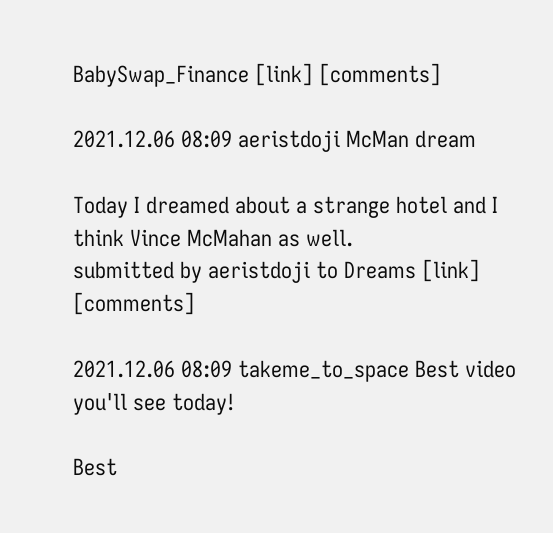BabySwap_Finance [link] [comments]

2021.12.06 08:09 aeristdoji McMan dream

Today I dreamed about a strange hotel and I think Vince McMahan as well.
submitted by aeristdoji to Dreams [link] [comments]

2021.12.06 08:09 takeme_to_space Best video you'll see today!

Best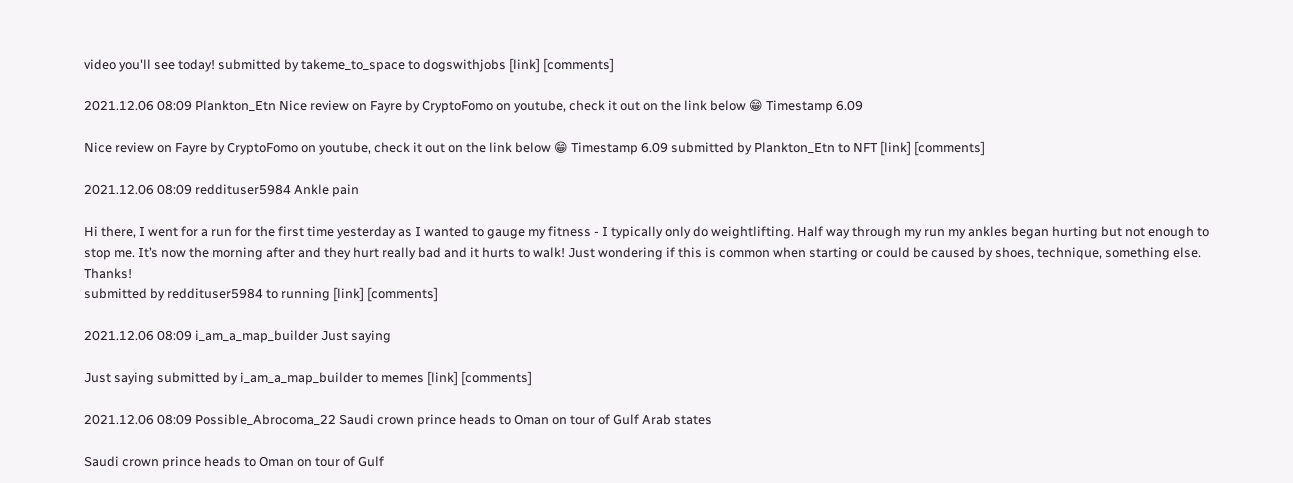video you'll see today! submitted by takeme_to_space to dogswithjobs [link] [comments]

2021.12.06 08:09 Plankton_Etn Nice review on Fayre by CryptoFomo on youtube, check it out on the link below 😁 Timestamp 6.09

Nice review on Fayre by CryptoFomo on youtube, check it out on the link below 😁 Timestamp 6.09 submitted by Plankton_Etn to NFT [link] [comments]

2021.12.06 08:09 reddituser5984 Ankle pain

Hi there, I went for a run for the first time yesterday as I wanted to gauge my fitness - I typically only do weightlifting. Half way through my run my ankles began hurting but not enough to stop me. It’s now the morning after and they hurt really bad and it hurts to walk! Just wondering if this is common when starting or could be caused by shoes, technique, something else. Thanks!
submitted by reddituser5984 to running [link] [comments]

2021.12.06 08:09 i_am_a_map_builder Just saying

Just saying submitted by i_am_a_map_builder to memes [link] [comments]

2021.12.06 08:09 Possible_Abrocoma_22 Saudi crown prince heads to Oman on tour of Gulf Arab states

Saudi crown prince heads to Oman on tour of Gulf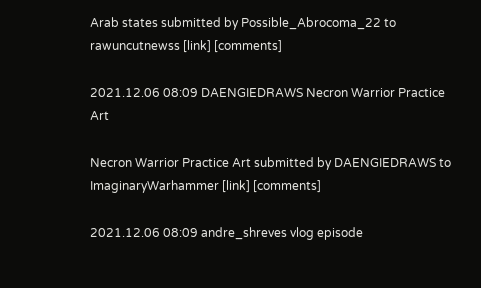Arab states submitted by Possible_Abrocoma_22 to rawuncutnewss [link] [comments]

2021.12.06 08:09 DAENGIEDRAWS Necron Warrior Practice Art

Necron Warrior Practice Art submitted by DAENGIEDRAWS to ImaginaryWarhammer [link] [comments]

2021.12.06 08:09 andre_shreves vlog episode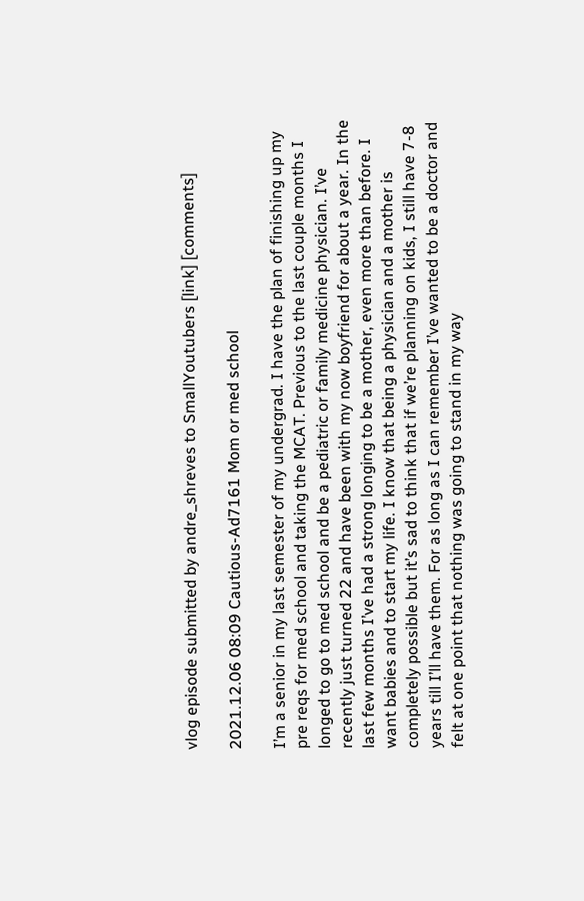vlog episode submitted by andre_shreves to SmallYoutubers [link] [comments]

2021.12.06 08:09 Cautious-Ad7161 Mom or med school

I’m a senior in my last semester of my undergrad. I have the plan of finishing up my pre reqs for med school and taking the MCAT. Previous to the last couple months I longed to go to med school and be a pediatric or family medicine physician. I’ve recently just turned 22 and have been with my now boyfriend for about a year. In the last few months I’ve had a strong longing to be a mother, even more than before. I want babies and to start my life. I know that being a physician and a mother is completely possible but it’s sad to think that if we’re planning on kids, I still have 7-8 years till I’ll have them. For as long as I can remember I’ve wanted to be a doctor and felt at one point that nothing was going to stand in my way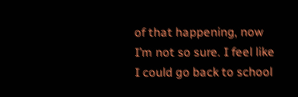of that happening, now I’m not so sure. I feel like I could go back to school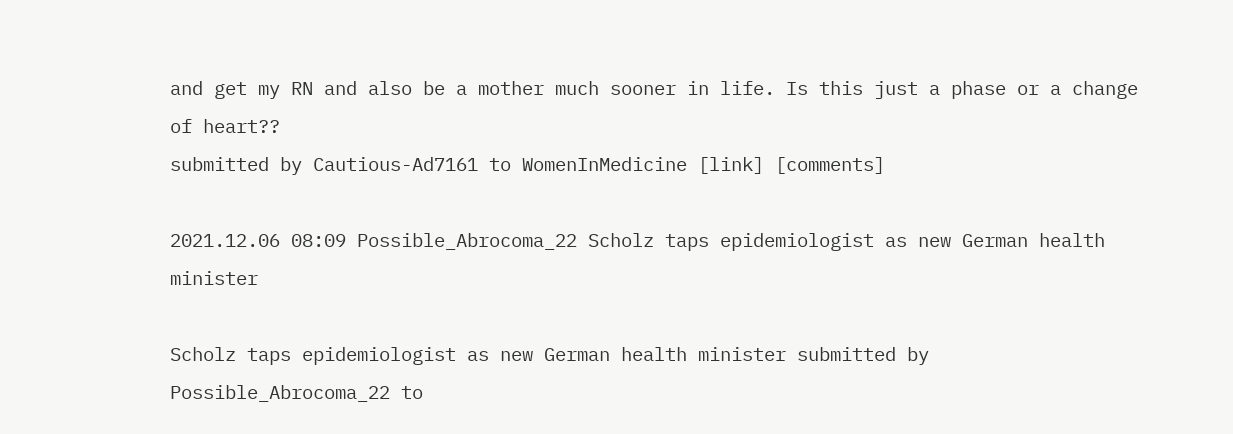and get my RN and also be a mother much sooner in life. Is this just a phase or a change of heart??
submitted by Cautious-Ad7161 to WomenInMedicine [link] [comments]

2021.12.06 08:09 Possible_Abrocoma_22 Scholz taps epidemiologist as new German health minister

Scholz taps epidemiologist as new German health minister submitted by Possible_Abrocoma_22 to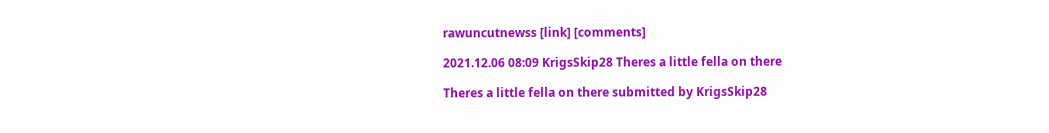rawuncutnewss [link] [comments]

2021.12.06 08:09 KrigsSkip28 Theres a little fella on there

Theres a little fella on there submitted by KrigsSkip28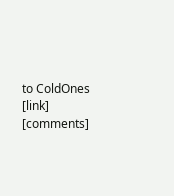to ColdOnes [link] [comments]